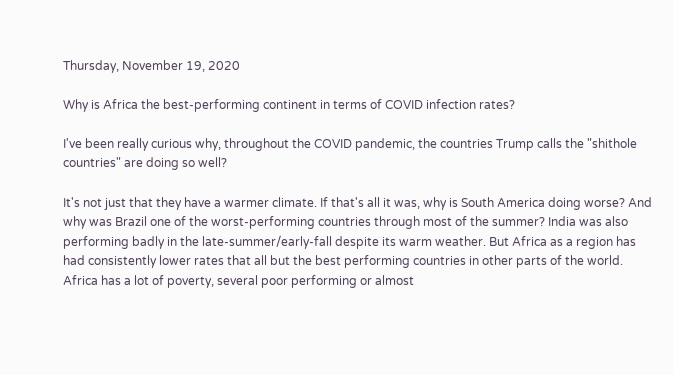Thursday, November 19, 2020

Why is Africa the best-performing continent in terms of COVID infection rates?

I've been really curious why, throughout the COVID pandemic, the countries Trump calls the "shithole countries" are doing so well?

It's not just that they have a warmer climate. If that's all it was, why is South America doing worse? And why was Brazil one of the worst-performing countries through most of the summer? India was also performing badly in the late-summer/early-fall despite its warm weather. But Africa as a region has had consistently lower rates that all but the best performing countries in other parts of the world. Africa has a lot of poverty, several poor performing or almost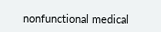nonfunctional medical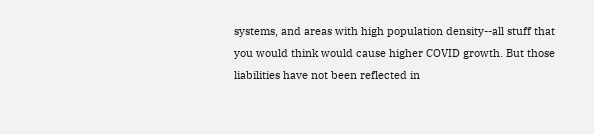systems, and areas with high population density--all stuff that you would think would cause higher COVID growth. But those liabilities have not been reflected in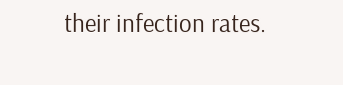their infection rates.